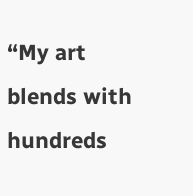“My art blends with hundreds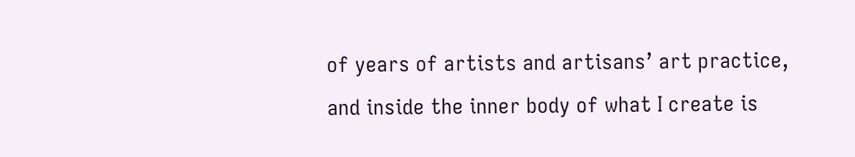of years of artists and artisans’ art practice, and inside the inner body of what I create is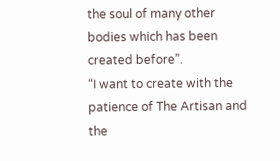the soul of many other bodies which has been created before”.
“I want to create with the patience of The Artisan and the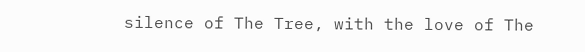silence of The Tree, with the love of The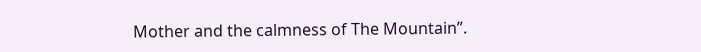Mother and the calmness of The Mountain”.